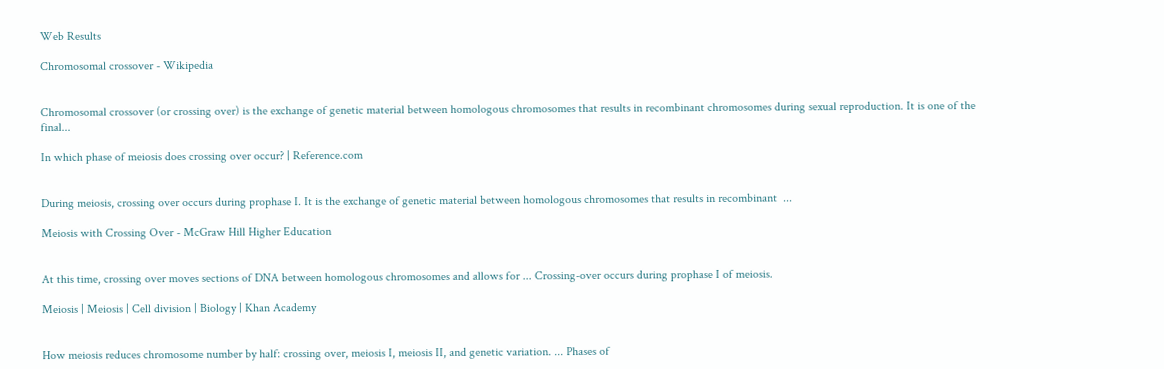Web Results

Chromosomal crossover - Wikipedia


Chromosomal crossover (or crossing over) is the exchange of genetic material between homologous chromosomes that results in recombinant chromosomes during sexual reproduction. It is one of the final...

In which phase of meiosis does crossing over occur? | Reference.com


During meiosis, crossing over occurs during prophase I. It is the exchange of genetic material between homologous chromosomes that results in recombinant  ...

Meiosis with Crossing Over - McGraw Hill Higher Education


At this time, crossing over moves sections of DNA between homologous chromosomes and allows for ... Crossing-over occurs during prophase I of meiosis.

Meiosis | Meiosis | Cell division | Biology | Khan Academy


How meiosis reduces chromosome number by half: crossing over, meiosis I, meiosis II, and genetic variation. ... Phases of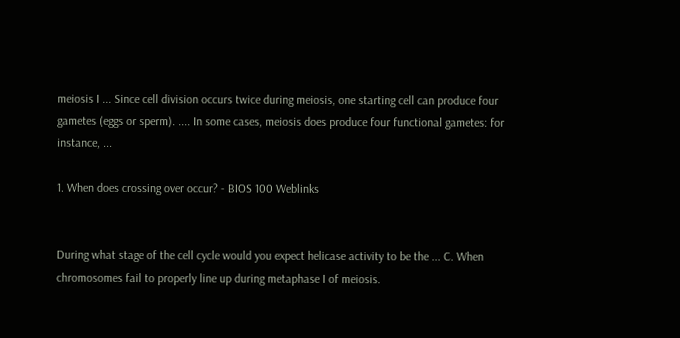meiosis I ... Since cell division occurs twice during meiosis, one starting cell can produce four gametes (eggs or sperm). .... In some cases, meiosis does produce four functional gametes: for instance, ...

1. When does crossing over occur? - BIOS 100 Weblinks


During what stage of the cell cycle would you expect helicase activity to be the ... C. When chromosomes fail to properly line up during metaphase I of meiosis.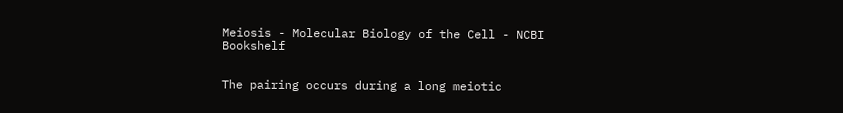Meiosis - Molecular Biology of the Cell - NCBI Bookshelf


The pairing occurs during a long meiotic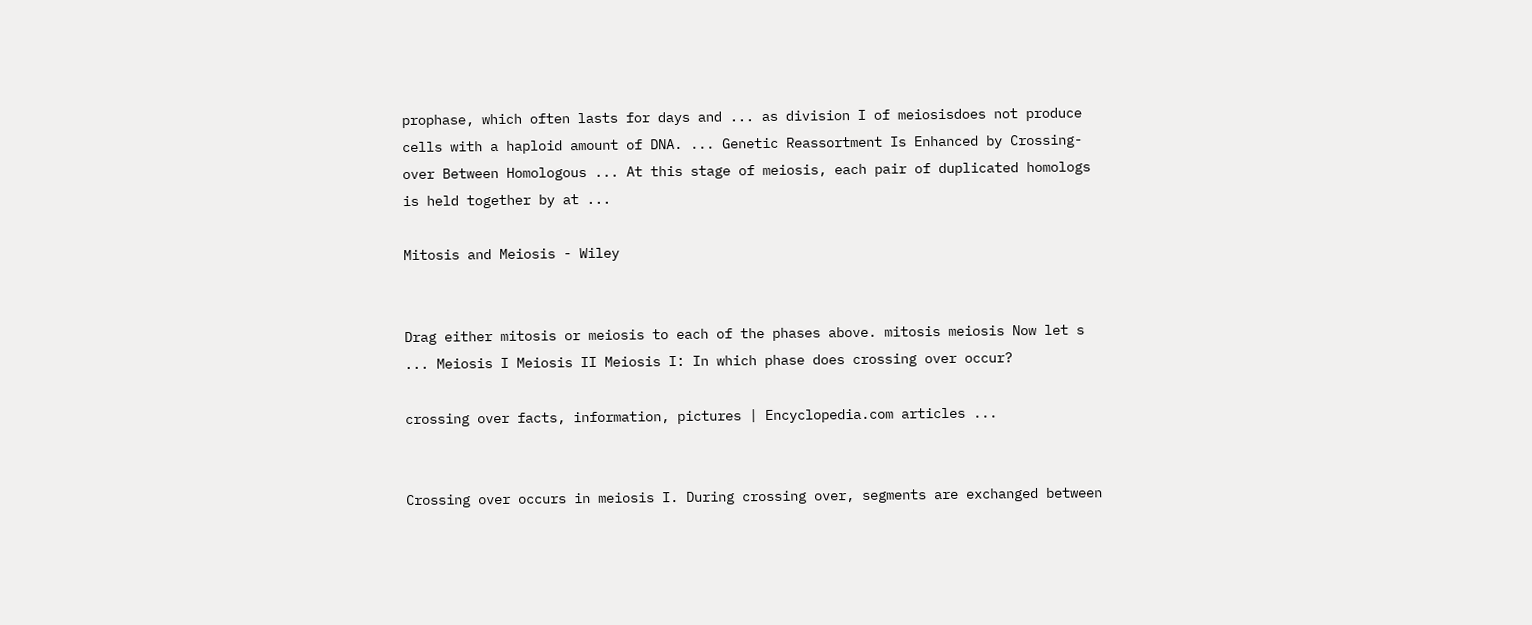prophase, which often lasts for days and ... as division I of meiosisdoes not produce cells with a haploid amount of DNA. ... Genetic Reassortment Is Enhanced by Crossing-over Between Homologous ... At this stage of meiosis, each pair of duplicated homologs is held together by at ...

Mitosis and Meiosis - Wiley


Drag either mitosis or meiosis to each of the phases above. mitosis meiosis Now let s ... Meiosis I Meiosis II Meiosis I: In which phase does crossing over occur?

crossing over facts, information, pictures | Encyclopedia.com articles ...


Crossing over occurs in meiosis I. During crossing over, segments are exchanged between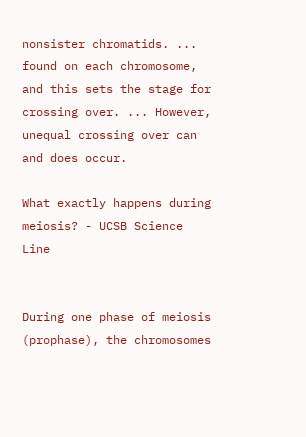nonsister chromatids. ... found on each chromosome, and this sets the stage for crossing over. ... However, unequal crossing over can and does occur.

What exactly happens during meiosis? - UCSB Science Line


During one phase of meiosis (prophase), the chromosomes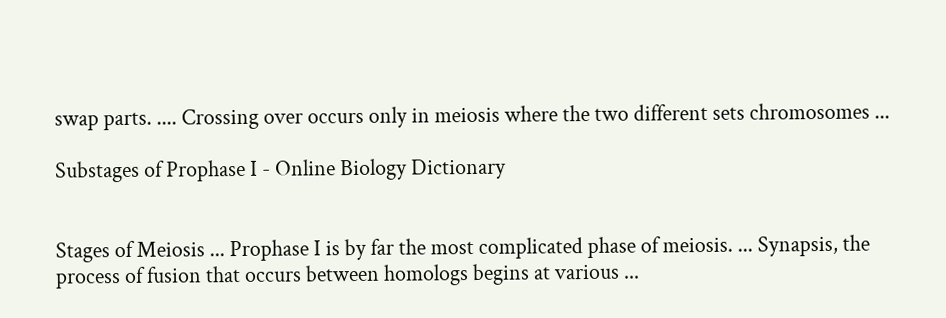swap parts. .... Crossing over occurs only in meiosis where the two different sets chromosomes ...

Substages of Prophase I - Online Biology Dictionary


Stages of Meiosis ... Prophase I is by far the most complicated phase of meiosis. ... Synapsis, the process of fusion that occurs between homologs begins at various ...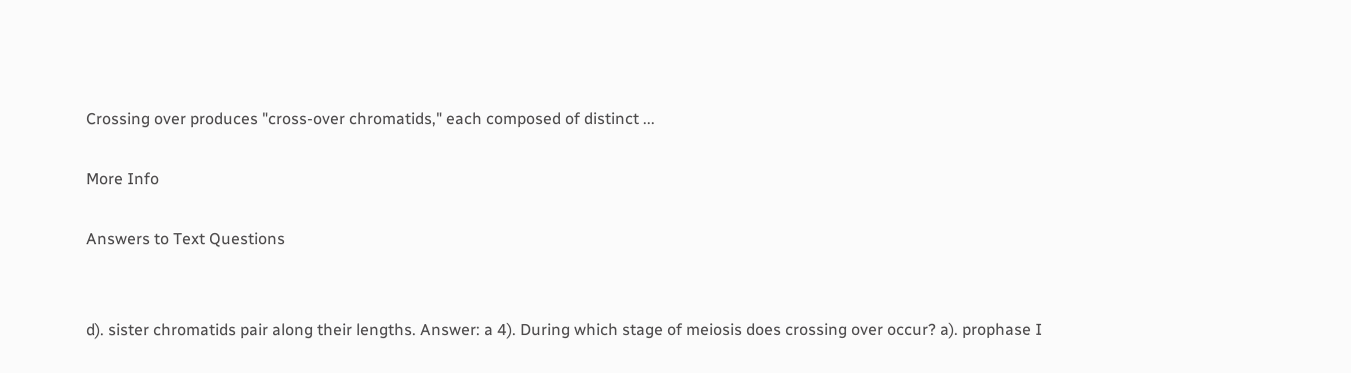Crossing over produces "cross-over chromatids," each composed of distinct ...

More Info

Answers to Text Questions


d). sister chromatids pair along their lengths. Answer: a 4). During which stage of meiosis does crossing over occur? a). prophase I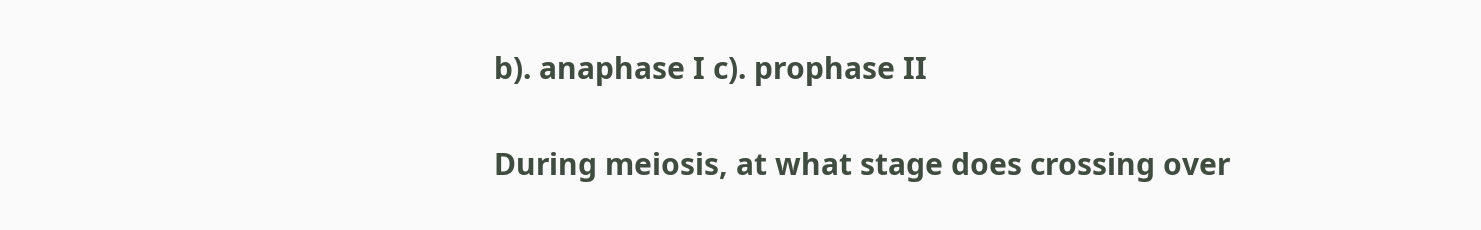b). anaphase I c). prophase II

During meiosis, at what stage does crossing over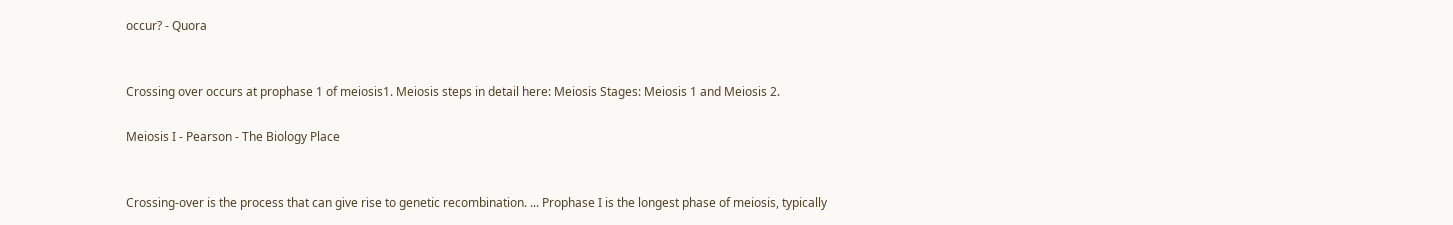occur? - Quora


Crossing over occurs at prophase 1 of meiosis1. Meiosis steps in detail here: Meiosis Stages: Meiosis 1 and Meiosis 2.

Meiosis I - Pearson - The Biology Place


Crossing-over is the process that can give rise to genetic recombination. ... Prophase I is the longest phase of meiosis, typically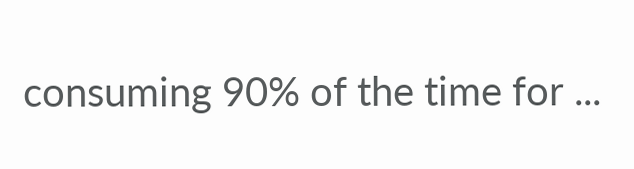consuming 90% of the time for ...